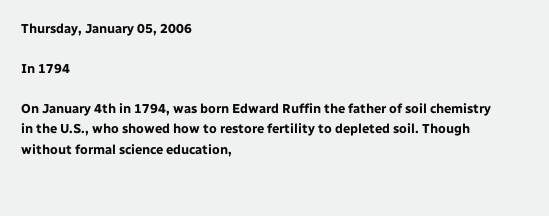Thursday, January 05, 2006

In 1794

On January 4th in 1794, was born Edward Ruffin the father of soil chemistry in the U.S., who showed how to restore fertility to depleted soil. Though without formal science education,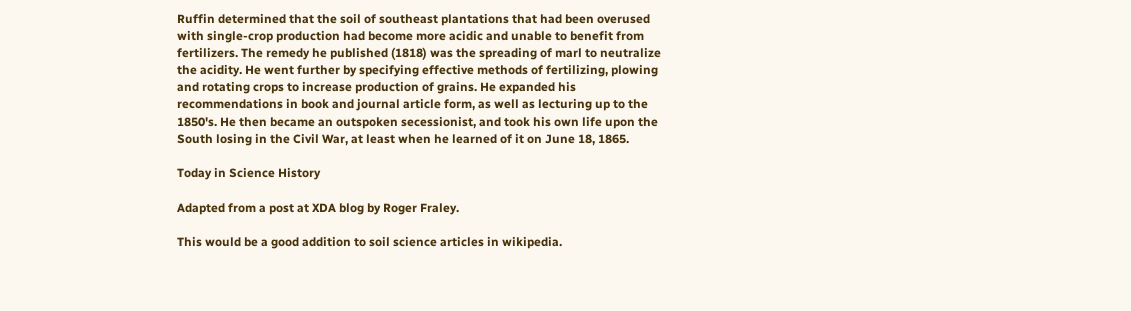Ruffin determined that the soil of southeast plantations that had been overused with single-crop production had become more acidic and unable to benefit from fertilizers. The remedy he published (1818) was the spreading of marl to neutralize the acidity. He went further by specifying effective methods of fertilizing, plowing and rotating crops to increase production of grains. He expanded his recommendations in book and journal article form, as well as lecturing up to the 1850's. He then became an outspoken secessionist, and took his own life upon the South losing in the Civil War, at least when he learned of it on June 18, 1865.

Today in Science History

Adapted from a post at XDA blog by Roger Fraley.

This would be a good addition to soil science articles in wikipedia.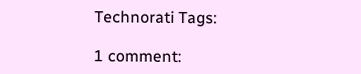Technorati Tags:

1 comment: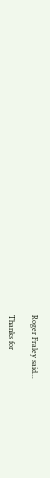Roger Fraley said...

Thanks for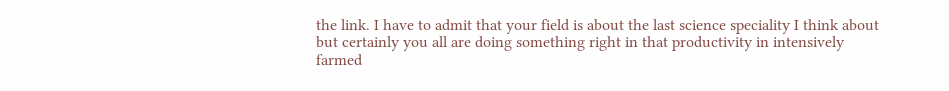the link. I have to admit that your field is about the last science speciality I think about but certainly you all are doing something right in that productivity in intensively farmed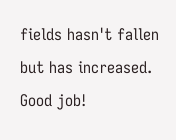fields hasn't fallen but has increased. Good job!